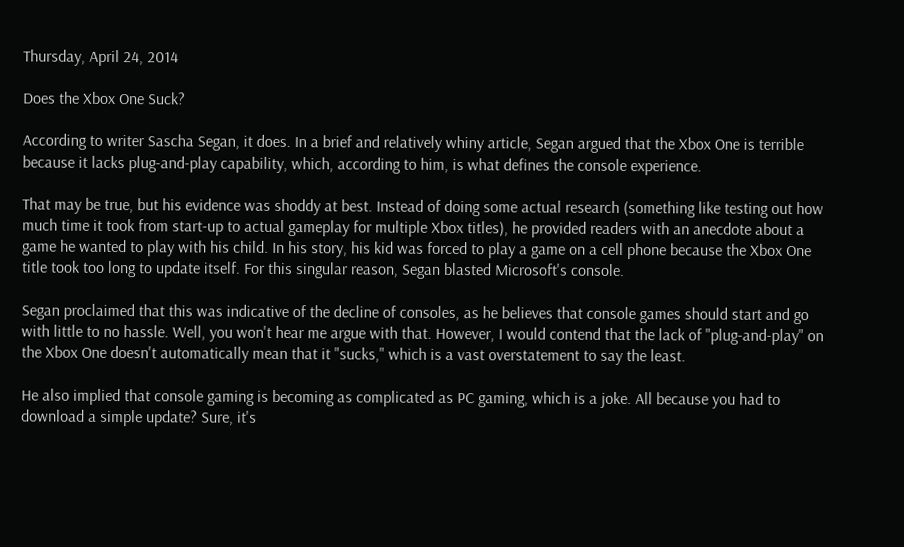Thursday, April 24, 2014

Does the Xbox One Suck?

According to writer Sascha Segan, it does. In a brief and relatively whiny article, Segan argued that the Xbox One is terrible because it lacks plug-and-play capability, which, according to him, is what defines the console experience.

That may be true, but his evidence was shoddy at best. Instead of doing some actual research (something like testing out how much time it took from start-up to actual gameplay for multiple Xbox titles), he provided readers with an anecdote about a game he wanted to play with his child. In his story, his kid was forced to play a game on a cell phone because the Xbox One title took too long to update itself. For this singular reason, Segan blasted Microsoft's console.

Segan proclaimed that this was indicative of the decline of consoles, as he believes that console games should start and go with little to no hassle. Well, you won't hear me argue with that. However, I would contend that the lack of "plug-and-play" on the Xbox One doesn't automatically mean that it "sucks," which is a vast overstatement to say the least.

He also implied that console gaming is becoming as complicated as PC gaming, which is a joke. All because you had to download a simple update? Sure, it's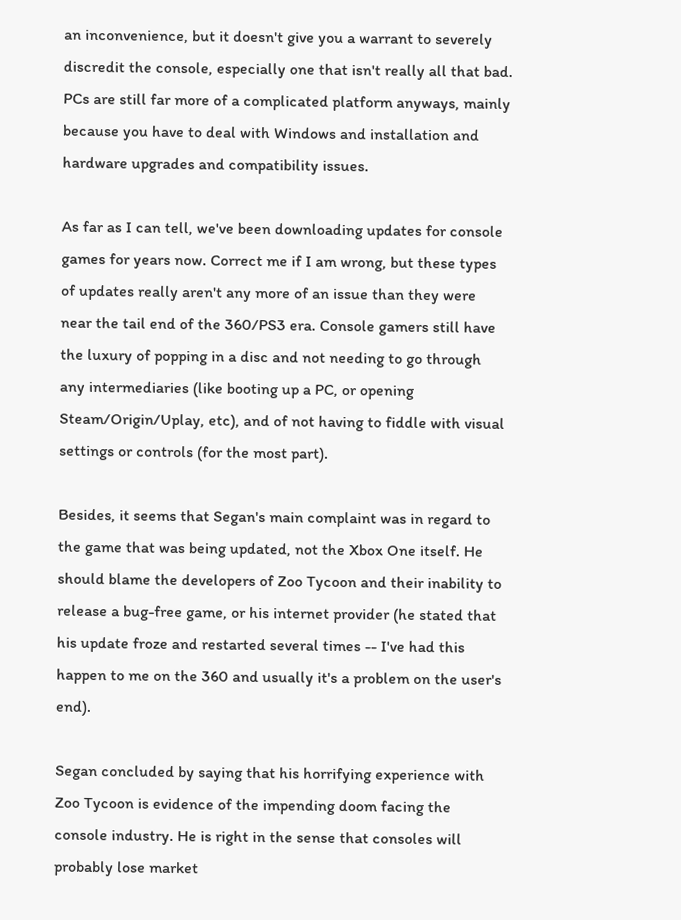an inconvenience, but it doesn't give you a warrant to severely discredit the console, especially one that isn't really all that bad.  PCs are still far more of a complicated platform anyways, mainly because you have to deal with Windows and installation and hardware upgrades and compatibility issues.

As far as I can tell, we've been downloading updates for console games for years now. Correct me if I am wrong, but these types of updates really aren't any more of an issue than they were near the tail end of the 360/PS3 era. Console gamers still have the luxury of popping in a disc and not needing to go through any intermediaries (like booting up a PC, or opening Steam/Origin/Uplay, etc), and of not having to fiddle with visual settings or controls (for the most part).

Besides, it seems that Segan's main complaint was in regard to the game that was being updated, not the Xbox One itself. He should blame the developers of Zoo Tycoon and their inability to release a bug-free game, or his internet provider (he stated that his update froze and restarted several times -- I've had this happen to me on the 360 and usually it's a problem on the user's end).

Segan concluded by saying that his horrifying experience with Zoo Tycoon is evidence of the impending doom facing the console industry. He is right in the sense that consoles will probably lose market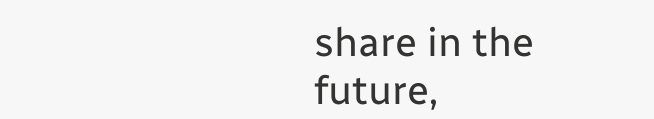share in the future,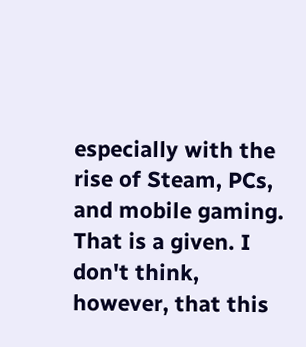especially with the rise of Steam, PCs, and mobile gaming. That is a given. I don't think, however, that this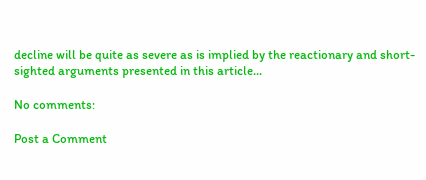decline will be quite as severe as is implied by the reactionary and short-sighted arguments presented in this article...

No comments:

Post a Comment